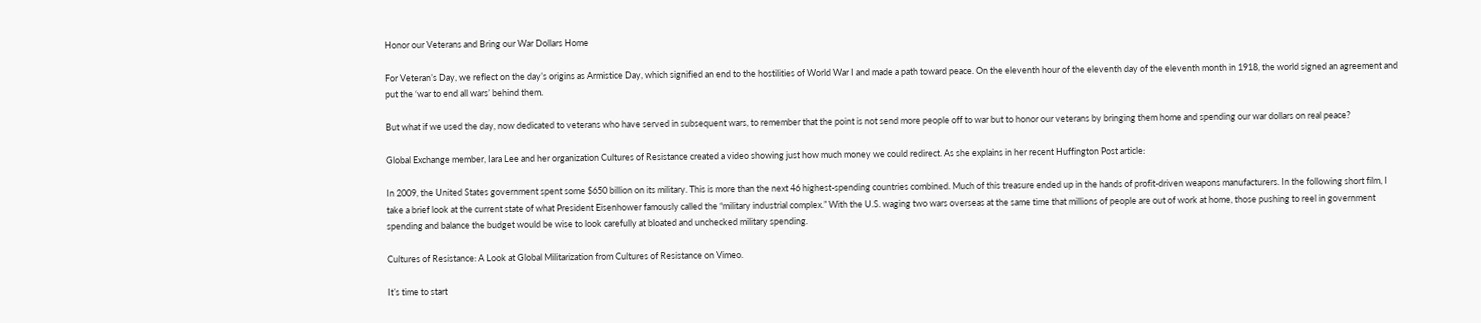Honor our Veterans and Bring our War Dollars Home

For Veteran’s Day, we reflect on the day’s origins as Armistice Day, which signified an end to the hostilities of World War I and made a path toward peace. On the eleventh hour of the eleventh day of the eleventh month in 1918, the world signed an agreement and put the ‘war to end all wars’ behind them.

But what if we used the day, now dedicated to veterans who have served in subsequent wars, to remember that the point is not send more people off to war but to honor our veterans by bringing them home and spending our war dollars on real peace?

Global Exchange member, Iara Lee and her organization Cultures of Resistance created a video showing just how much money we could redirect. As she explains in her recent Huffington Post article:

In 2009, the United States government spent some $650 billion on its military. This is more than the next 46 highest-spending countries combined. Much of this treasure ended up in the hands of profit-driven weapons manufacturers. In the following short film, I take a brief look at the current state of what President Eisenhower famously called the “military industrial complex.” With the U.S. waging two wars overseas at the same time that millions of people are out of work at home, those pushing to reel in government spending and balance the budget would be wise to look carefully at bloated and unchecked military spending.

Cultures of Resistance: A Look at Global Militarization from Cultures of Resistance on Vimeo.

It’s time to start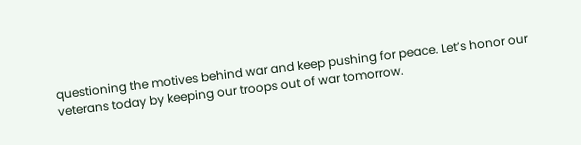questioning the motives behind war and keep pushing for peace. Let’s honor our veterans today by keeping our troops out of war tomorrow.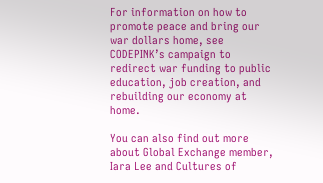For information on how to promote peace and bring our war dollars home, see CODEPINK’s campaign to redirect war funding to public education, job creation, and rebuilding our economy at home.

You can also find out more about Global Exchange member, Iara Lee and Cultures of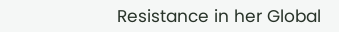Resistance in her Global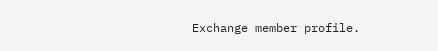Exchange member profile.